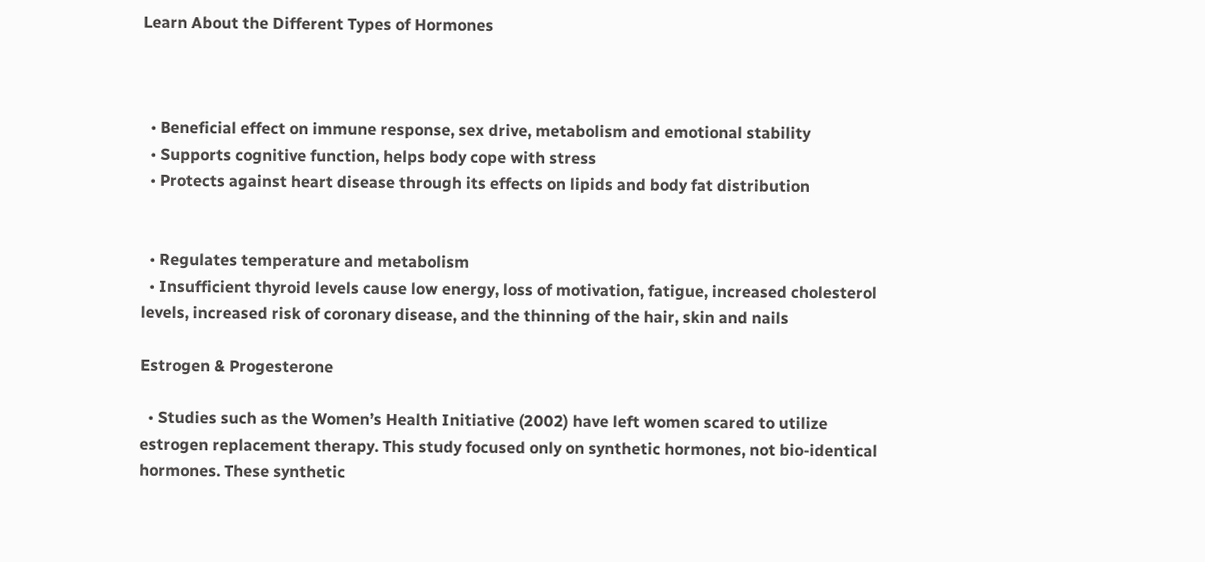Learn About the Different Types of Hormones



  • Beneficial effect on immune response, sex drive, metabolism and emotional stability
  • Supports cognitive function, helps body cope with stress
  • Protects against heart disease through its effects on lipids and body fat distribution


  • Regulates temperature and metabolism
  • Insufficient thyroid levels cause low energy, loss of motivation, fatigue, increased cholesterol levels, increased risk of coronary disease, and the thinning of the hair, skin and nails

Estrogen & Progesterone

  • Studies such as the Women’s Health Initiative (2002) have left women scared to utilize estrogen replacement therapy. This study focused only on synthetic hormones, not bio-identical hormones. These synthetic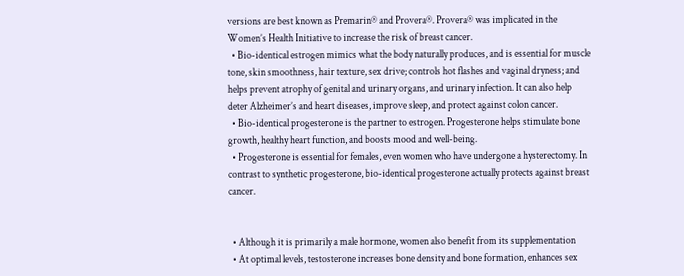versions are best known as Premarin® and Provera®. Provera® was implicated in the Women’s Health Initiative to increase the risk of breast cancer.
  • Bio-identical estrogen mimics what the body naturally produces, and is essential for muscle tone, skin smoothness, hair texture, sex drive; controls hot flashes and vaginal dryness; and helps prevent atrophy of genital and urinary organs, and urinary infection. It can also help deter Alzheimer’s and heart diseases, improve sleep, and protect against colon cancer.
  • Bio-identical progesterone is the partner to estrogen. Progesterone helps stimulate bone growth, healthy heart function, and boosts mood and well-being.
  • Progesterone is essential for females, even women who have undergone a hysterectomy. In contrast to synthetic progesterone, bio-identical progesterone actually protects against breast cancer.


  • Although it is primarily a male hormone, women also benefit from its supplementation
  • At optimal levels, testosterone increases bone density and bone formation, enhances sex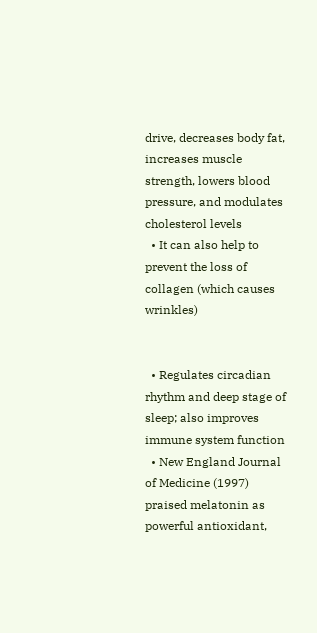drive, decreases body fat, increases muscle strength, lowers blood pressure, and modulates cholesterol levels
  • It can also help to prevent the loss of collagen (which causes wrinkles)


  • Regulates circadian rhythm and deep stage of sleep; also improves immune system function
  • New England Journal of Medicine (1997) praised melatonin as powerful antioxidant,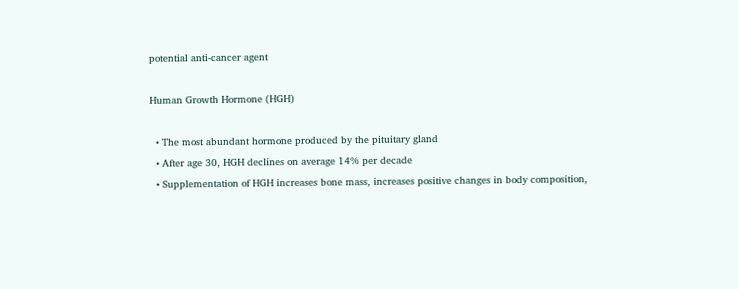potential anti-cancer agent

Human Growth Hormone (HGH)

  • The most abundant hormone produced by the pituitary gland
  • After age 30, HGH declines on average 14% per decade
  • Supplementation of HGH increases bone mass, increases positive changes in body composition,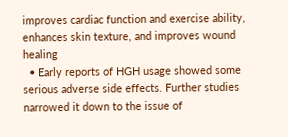improves cardiac function and exercise ability, enhances skin texture, and improves wound healing
  • Early reports of HGH usage showed some serious adverse side effects. Further studies narrowed it down to the issue of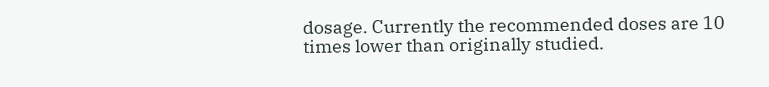dosage. Currently the recommended doses are 10 times lower than originally studied.